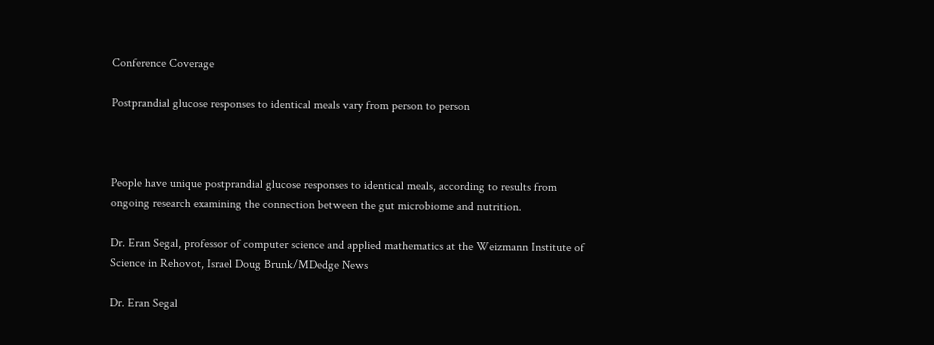Conference Coverage

Postprandial glucose responses to identical meals vary from person to person



People have unique postprandial glucose responses to identical meals, according to results from ongoing research examining the connection between the gut microbiome and nutrition.

Dr. Eran Segal, professor of computer science and applied mathematics at the Weizmann Institute of Science in Rehovot, Israel Doug Brunk/MDedge News

Dr. Eran Segal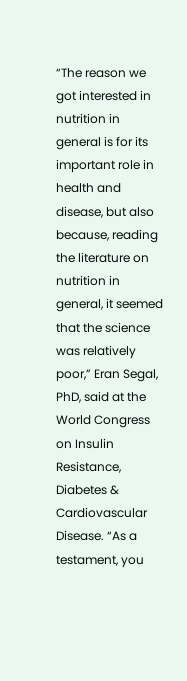“The reason we got interested in nutrition in general is for its important role in health and disease, but also because, reading the literature on nutrition in general, it seemed that the science was relatively poor,” Eran Segal, PhD, said at the World Congress on Insulin Resistance, Diabetes & Cardiovascular Disease. “As a testament, you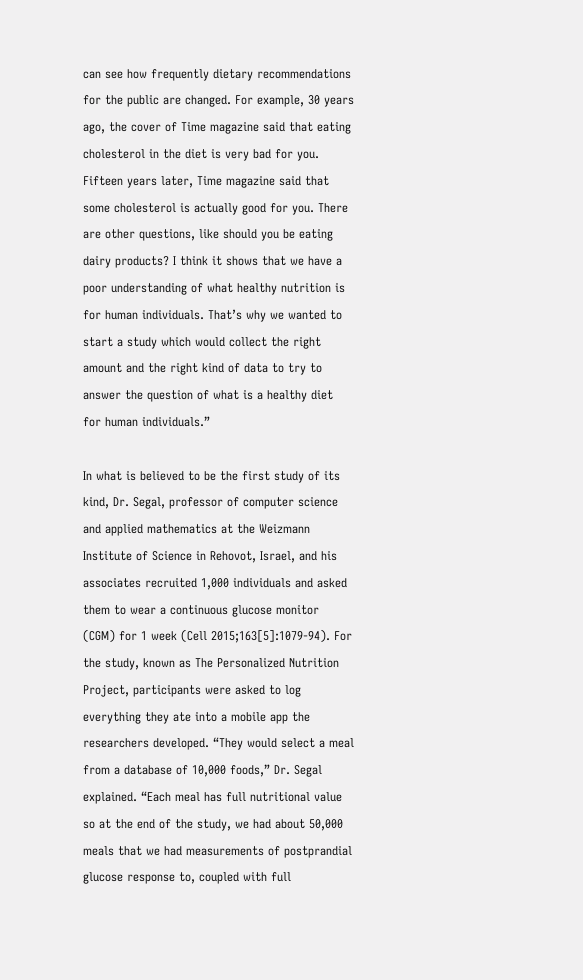can see how frequently dietary recommendations for the public are changed. For example, 30 years ago, the cover of Time magazine said that eating cholesterol in the diet is very bad for you. Fifteen years later, Time magazine said that some cholesterol is actually good for you. There are other questions, like should you be eating dairy products? I think it shows that we have a poor understanding of what healthy nutrition is for human individuals. That’s why we wanted to start a study which would collect the right amount and the right kind of data to try to answer the question of what is a healthy diet for human individuals.”

In what is believed to be the first study of its kind, Dr. Segal, professor of computer science and applied mathematics at the Weizmann Institute of Science in Rehovot, Israel, and his associates recruited 1,000 individuals and asked them to wear a continuous glucose monitor (CGM) for 1 week (Cell 2015;163[5]:1079-94). For the study, known as The Personalized Nutrition Project, participants were asked to log everything they ate into a mobile app the researchers developed. “They would select a meal from a database of 10,000 foods,” Dr. Segal explained. “Each meal has full nutritional value so at the end of the study, we had about 50,000 meals that we had measurements of postprandial glucose response to, coupled with full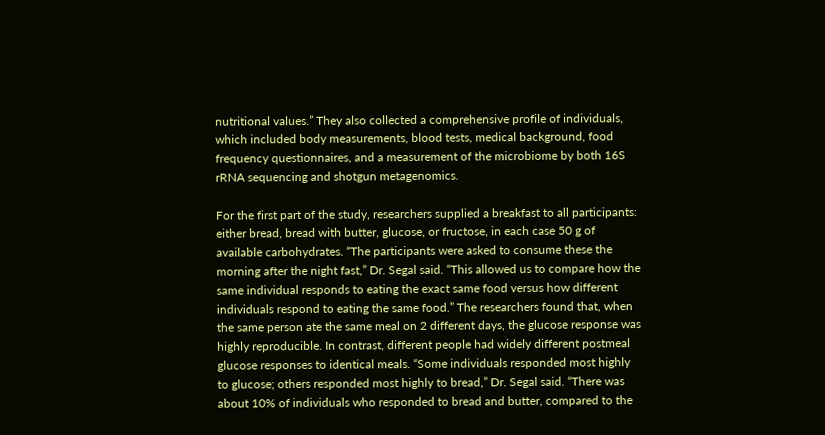nutritional values.” They also collected a comprehensive profile of individuals, which included body measurements, blood tests, medical background, food frequency questionnaires, and a measurement of the microbiome by both 16S rRNA sequencing and shotgun metagenomics.

For the first part of the study, researchers supplied a breakfast to all participants: either bread, bread with butter, glucose, or fructose, in each case 50 g of available carbohydrates. “The participants were asked to consume these the morning after the night fast,” Dr. Segal said. “This allowed us to compare how the same individual responds to eating the exact same food versus how different individuals respond to eating the same food.” The researchers found that, when the same person ate the same meal on 2 different days, the glucose response was highly reproducible. In contrast, different people had widely different postmeal glucose responses to identical meals. “Some individuals responded most highly to glucose; others responded most highly to bread,” Dr. Segal said. “There was about 10% of individuals who responded to bread and butter, compared to the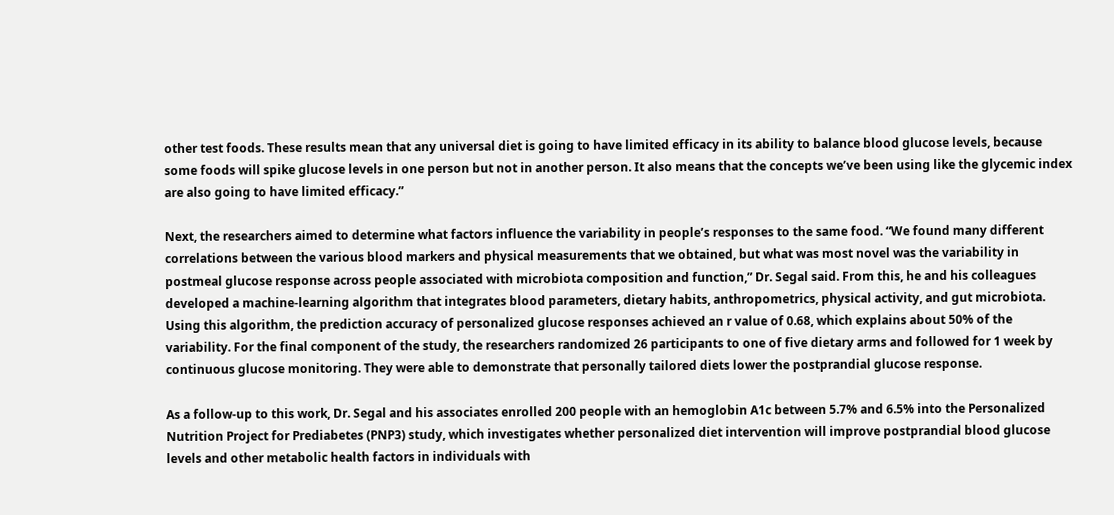other test foods. These results mean that any universal diet is going to have limited efficacy in its ability to balance blood glucose levels, because some foods will spike glucose levels in one person but not in another person. It also means that the concepts we’ve been using like the glycemic index are also going to have limited efficacy.”

Next, the researchers aimed to determine what factors influence the variability in people’s responses to the same food. “We found many different correlations between the various blood markers and physical measurements that we obtained, but what was most novel was the variability in postmeal glucose response across people associated with microbiota composition and function,” Dr. Segal said. From this, he and his colleagues developed a machine-learning algorithm that integrates blood parameters, dietary habits, anthropometrics, physical activity, and gut microbiota. Using this algorithm, the prediction accuracy of personalized glucose responses achieved an r value of 0.68, which explains about 50% of the variability. For the final component of the study, the researchers randomized 26 participants to one of five dietary arms and followed for 1 week by continuous glucose monitoring. They were able to demonstrate that personally tailored diets lower the postprandial glucose response.

As a follow-up to this work, Dr. Segal and his associates enrolled 200 people with an hemoglobin A1c between 5.7% and 6.5% into the Personalized Nutrition Project for Prediabetes (PNP3) study, which investigates whether personalized diet intervention will improve postprandial blood glucose levels and other metabolic health factors in individuals with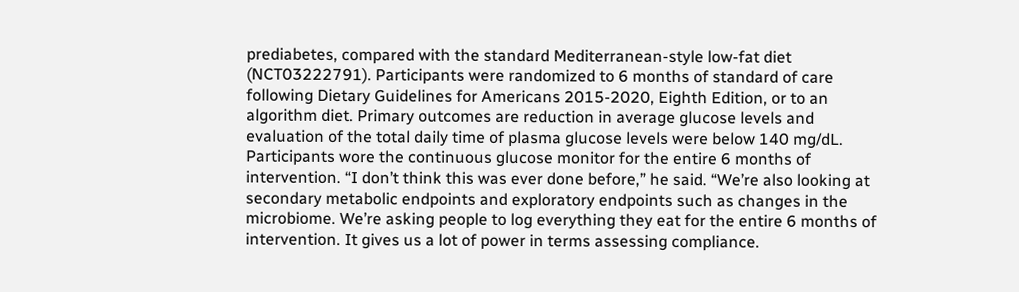prediabetes, compared with the standard Mediterranean-style low-fat diet (NCT03222791). Participants were randomized to 6 months of standard of care following Dietary Guidelines for Americans 2015-2020, Eighth Edition, or to an algorithm diet. Primary outcomes are reduction in average glucose levels and evaluation of the total daily time of plasma glucose levels were below 140 mg/dL. Participants wore the continuous glucose monitor for the entire 6 months of intervention. “I don’t think this was ever done before,” he said. “We’re also looking at secondary metabolic endpoints and exploratory endpoints such as changes in the microbiome. We’re asking people to log everything they eat for the entire 6 months of intervention. It gives us a lot of power in terms assessing compliance.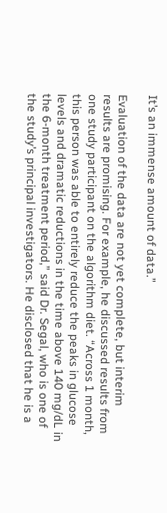It’s an immense amount of data.”

Evaluation of the data are not yet complete, but interim results are promising. For example, he discussed results from one study participant on the algorithm diet. “Across 1 month, this person was able to entirely reduce the peaks in glucose levels and dramatic reductions in the time above 140 mg/dL in the 6-month treatment period,” said Dr. Segal, who is one of the study’s principal investigators. He disclosed that he is a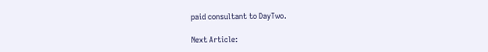paid consultant to DayTwo.

Next Article: